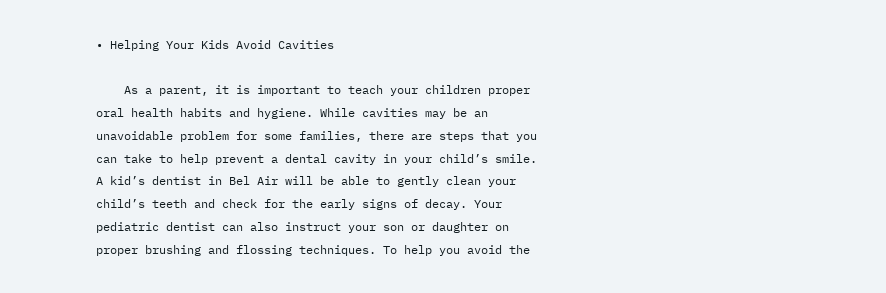• Helping Your Kids Avoid Cavities

    As a parent, it is important to teach your children proper oral health habits and hygiene. While cavities may be an unavoidable problem for some families, there are steps that you can take to help prevent a dental cavity in your child’s smile. A kid’s dentist in Bel Air will be able to gently clean your child’s teeth and check for the early signs of decay. Your pediatric dentist can also instruct your son or daughter on proper brushing and flossing techniques. To help you avoid the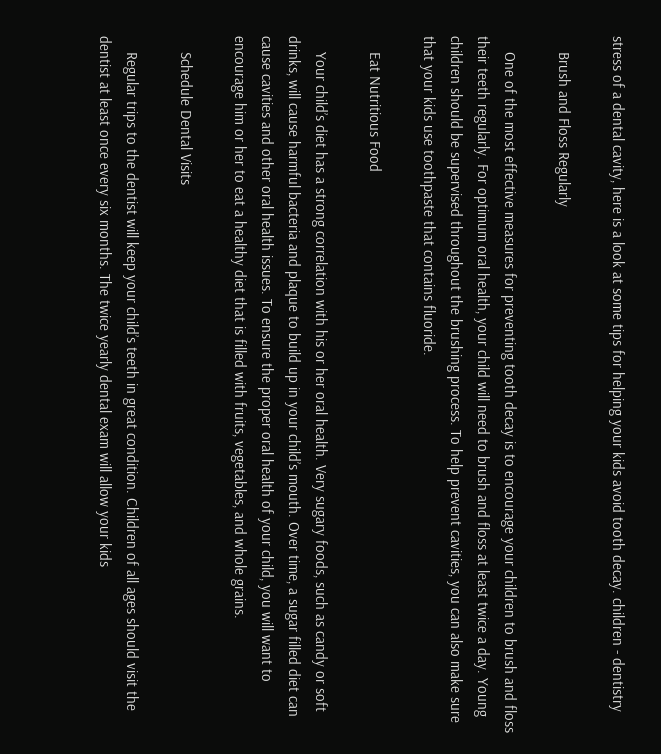stress of a dental cavity, here is a look at some tips for helping your kids avoid tooth decay. children - dentistry

    Brush and Floss Regularly

    One of the most effective measures for preventing tooth decay is to encourage your children to brush and floss their teeth regularly. For optimum oral health, your child will need to brush and floss at least twice a day. Young children should be supervised throughout the brushing process. To help prevent cavities, you can also make sure that your kids use toothpaste that contains fluoride.

    Eat Nutritious Food

    Your child’s diet has a strong correlation with his or her oral health. Very sugary foods, such as candy or soft drinks, will cause harmful bacteria and plaque to build up in your child’s mouth. Over time, a sugar filled diet can cause cavities and other oral health issues. To ensure the proper oral health of your child, you will want to encourage him or her to eat a healthy diet that is filled with fruits, vegetables, and whole grains.

    Schedule Dental Visits

    Regular trips to the dentist will keep your child’s teeth in great condition. Children of all ages should visit the dentist at least once every six months. The twice yearly dental exam will allow your kids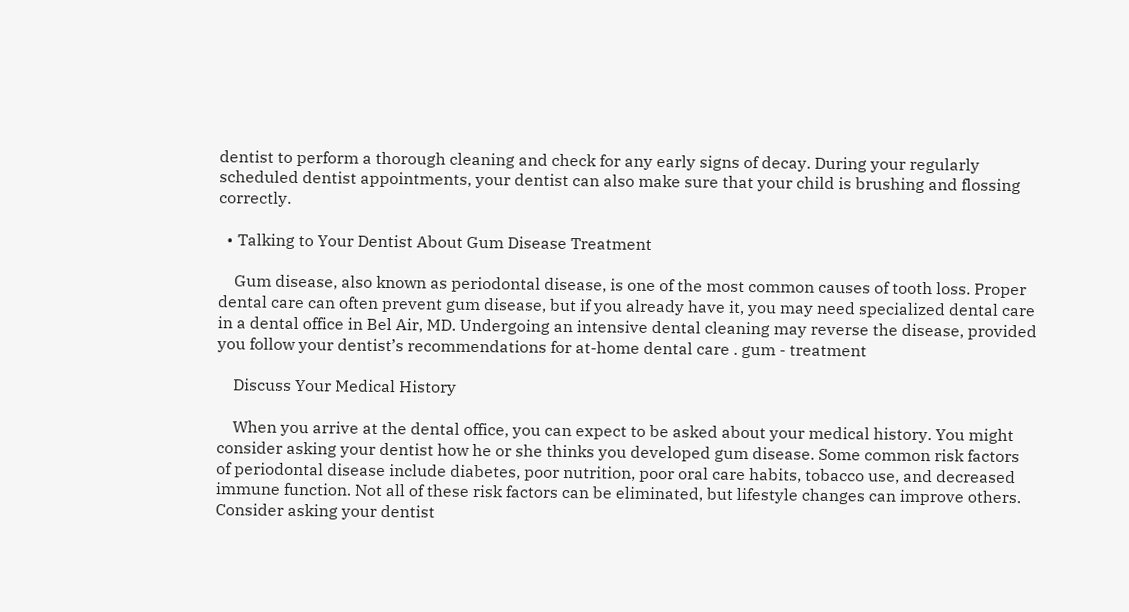dentist to perform a thorough cleaning and check for any early signs of decay. During your regularly scheduled dentist appointments, your dentist can also make sure that your child is brushing and flossing correctly.

  • Talking to Your Dentist About Gum Disease Treatment

    Gum disease, also known as periodontal disease, is one of the most common causes of tooth loss. Proper dental care can often prevent gum disease, but if you already have it, you may need specialized dental care in a dental office in Bel Air, MD. Undergoing an intensive dental cleaning may reverse the disease, provided you follow your dentist’s recommendations for at-home dental care . gum - treatment

    Discuss Your Medical History

    When you arrive at the dental office, you can expect to be asked about your medical history. You might consider asking your dentist how he or she thinks you developed gum disease. Some common risk factors of periodontal disease include diabetes, poor nutrition, poor oral care habits, tobacco use, and decreased immune function. Not all of these risk factors can be eliminated, but lifestyle changes can improve others. Consider asking your dentist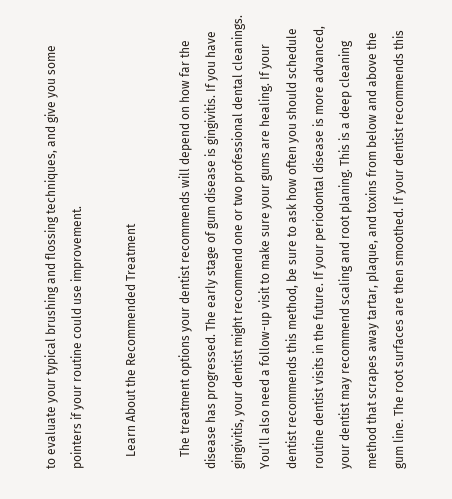to evaluate your typical brushing and flossing techniques, and give you some pointers if your routine could use improvement.

    Learn About the Recommended Treatment

    The treatment options your dentist recommends will depend on how far the disease has progressed. The early stage of gum disease is gingivitis. If you have gingivitis, your dentist might recommend one or two professional dental cleanings. You’ll also need a follow-up visit to make sure your gums are healing. If your dentist recommends this method, be sure to ask how often you should schedule routine dentist visits in the future. If your periodontal disease is more advanced, your dentist may recommend scaling and root planing. This is a deep cleaning method that scrapes away tartar, plaque, and toxins from below and above the gum line. The root surfaces are then smoothed. If your dentist recommends this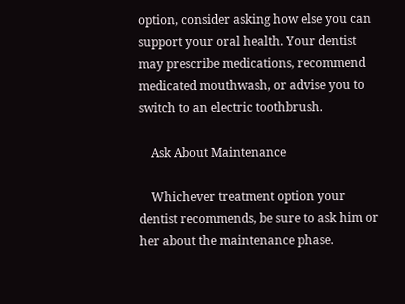option, consider asking how else you can support your oral health. Your dentist may prescribe medications, recommend medicated mouthwash, or advise you to switch to an electric toothbrush.

    Ask About Maintenance

    Whichever treatment option your dentist recommends, be sure to ask him or her about the maintenance phase.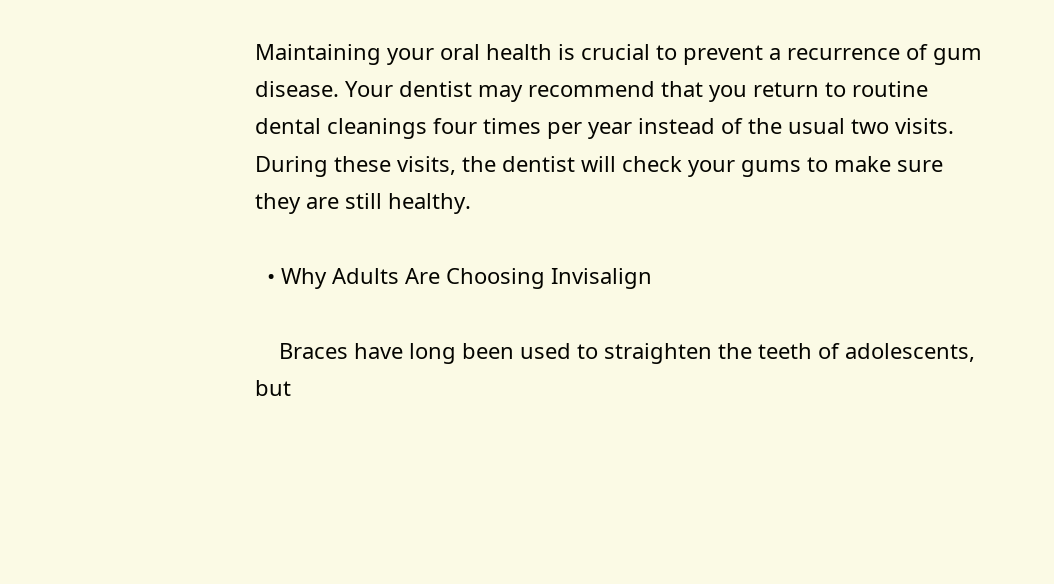Maintaining your oral health is crucial to prevent a recurrence of gum disease. Your dentist may recommend that you return to routine dental cleanings four times per year instead of the usual two visits. During these visits, the dentist will check your gums to make sure they are still healthy.

  • Why Adults Are Choosing Invisalign

    Braces have long been used to straighten the teeth of adolescents, but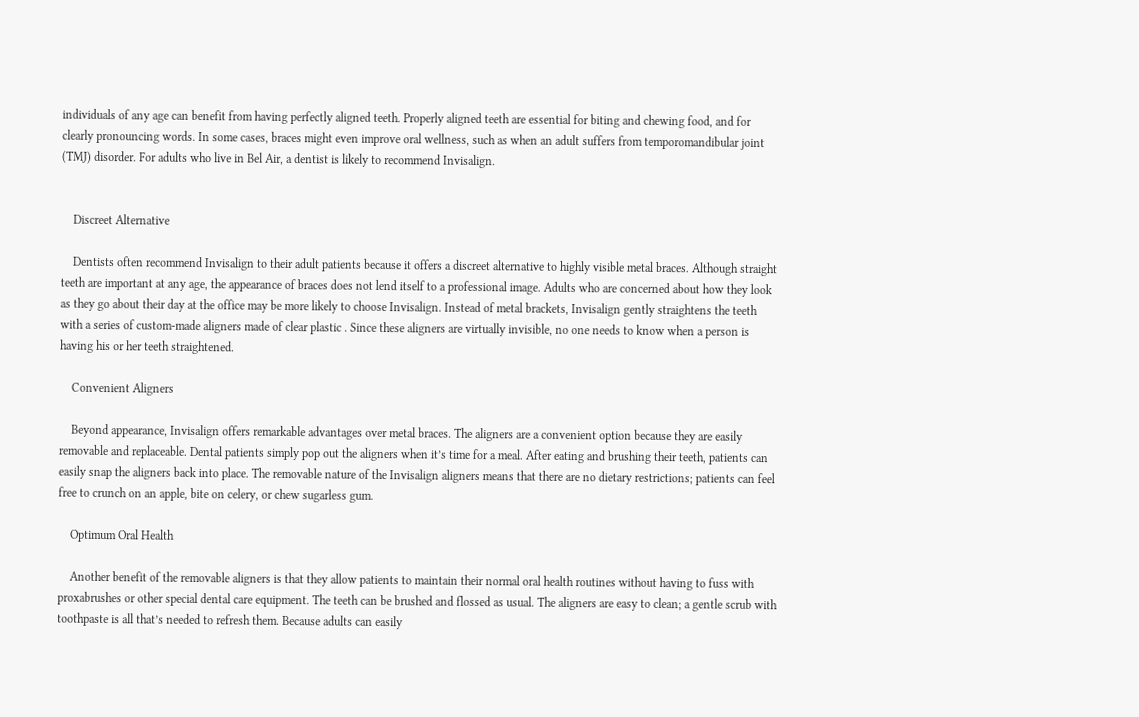individuals of any age can benefit from having perfectly aligned teeth. Properly aligned teeth are essential for biting and chewing food, and for clearly pronouncing words. In some cases, braces might even improve oral wellness, such as when an adult suffers from temporomandibular joint (TMJ) disorder. For adults who live in Bel Air, a dentist is likely to recommend Invisalign.


    Discreet Alternative

    Dentists often recommend Invisalign to their adult patients because it offers a discreet alternative to highly visible metal braces. Although straight teeth are important at any age, the appearance of braces does not lend itself to a professional image. Adults who are concerned about how they look as they go about their day at the office may be more likely to choose Invisalign. Instead of metal brackets, Invisalign gently straightens the teeth with a series of custom-made aligners made of clear plastic . Since these aligners are virtually invisible, no one needs to know when a person is having his or her teeth straightened.

    Convenient Aligners

    Beyond appearance, Invisalign offers remarkable advantages over metal braces. The aligners are a convenient option because they are easily removable and replaceable. Dental patients simply pop out the aligners when it’s time for a meal. After eating and brushing their teeth, patients can easily snap the aligners back into place. The removable nature of the Invisalign aligners means that there are no dietary restrictions; patients can feel free to crunch on an apple, bite on celery, or chew sugarless gum.

    Optimum Oral Health

    Another benefit of the removable aligners is that they allow patients to maintain their normal oral health routines without having to fuss with proxabrushes or other special dental care equipment. The teeth can be brushed and flossed as usual. The aligners are easy to clean; a gentle scrub with toothpaste is all that’s needed to refresh them. Because adults can easily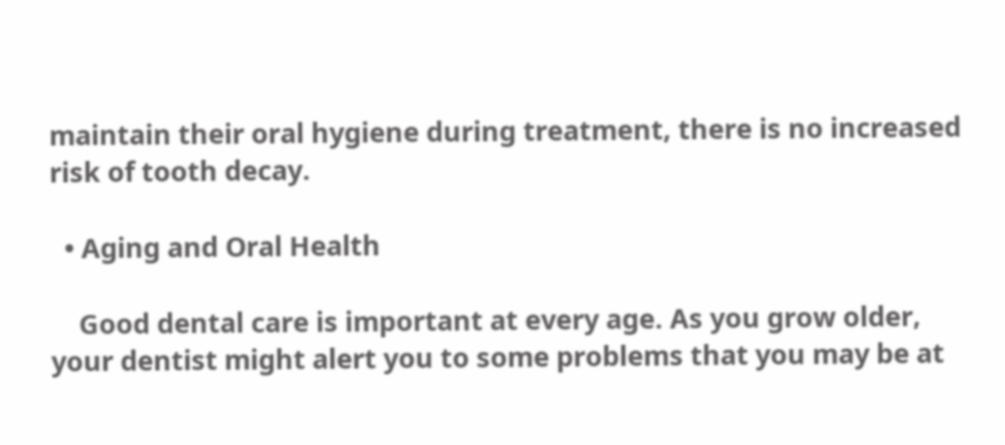maintain their oral hygiene during treatment, there is no increased risk of tooth decay.

  • Aging and Oral Health

    Good dental care is important at every age. As you grow older, your dentist might alert you to some problems that you may be at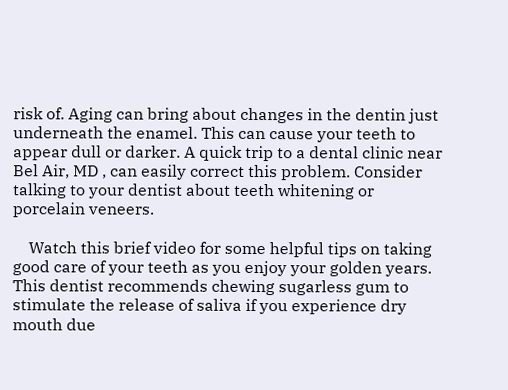risk of. Aging can bring about changes in the dentin just underneath the enamel. This can cause your teeth to appear dull or darker. A quick trip to a dental clinic near Bel Air, MD , can easily correct this problem. Consider talking to your dentist about teeth whitening or porcelain veneers.

    Watch this brief video for some helpful tips on taking good care of your teeth as you enjoy your golden years. This dentist recommends chewing sugarless gum to stimulate the release of saliva if you experience dry mouth due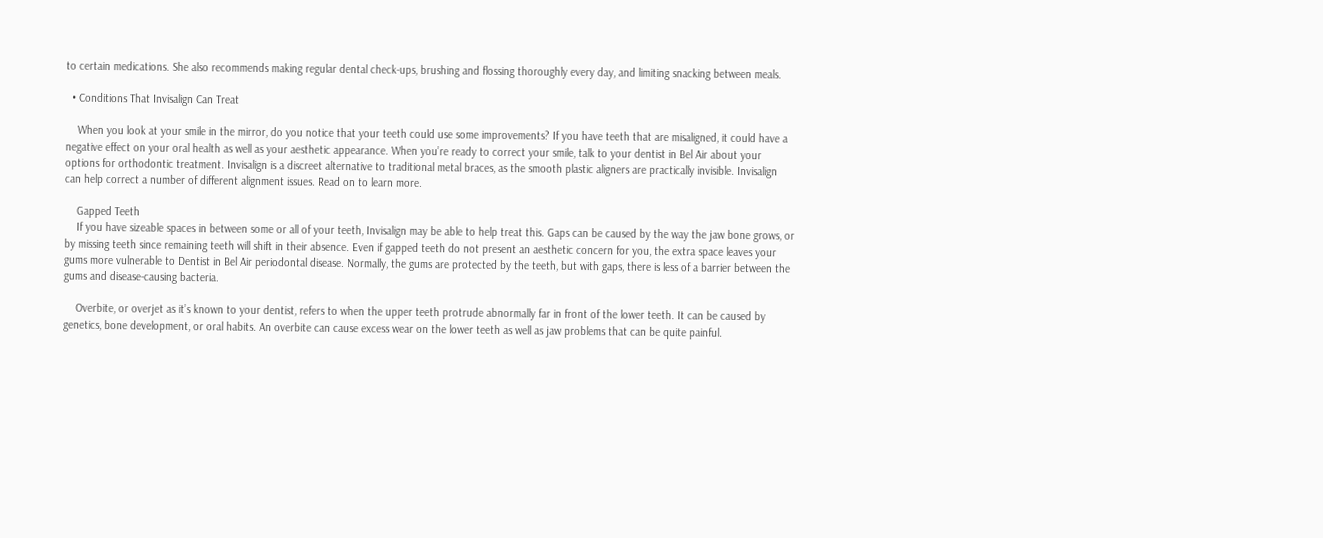to certain medications. She also recommends making regular dental check-ups, brushing and flossing thoroughly every day, and limiting snacking between meals.

  • Conditions That Invisalign Can Treat

    When you look at your smile in the mirror, do you notice that your teeth could use some improvements? If you have teeth that are misaligned, it could have a negative effect on your oral health as well as your aesthetic appearance. When you’re ready to correct your smile, talk to your dentist in Bel Air about your options for orthodontic treatment. Invisalign is a discreet alternative to traditional metal braces, as the smooth plastic aligners are practically invisible. Invisalign can help correct a number of different alignment issues. Read on to learn more.

    Gapped Teeth
    If you have sizeable spaces in between some or all of your teeth, Invisalign may be able to help treat this. Gaps can be caused by the way the jaw bone grows, or by missing teeth since remaining teeth will shift in their absence. Even if gapped teeth do not present an aesthetic concern for you, the extra space leaves your gums more vulnerable to Dentist in Bel Air periodontal disease. Normally, the gums are protected by the teeth, but with gaps, there is less of a barrier between the gums and disease-causing bacteria.

    Overbite, or overjet as it’s known to your dentist, refers to when the upper teeth protrude abnormally far in front of the lower teeth. It can be caused by genetics, bone development, or oral habits. An overbite can cause excess wear on the lower teeth as well as jaw problems that can be quite painful.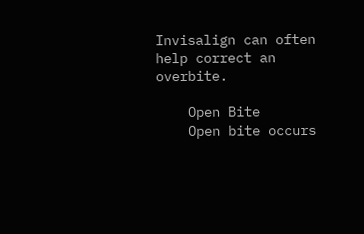Invisalign can often help correct an overbite.

    Open Bite
    Open bite occurs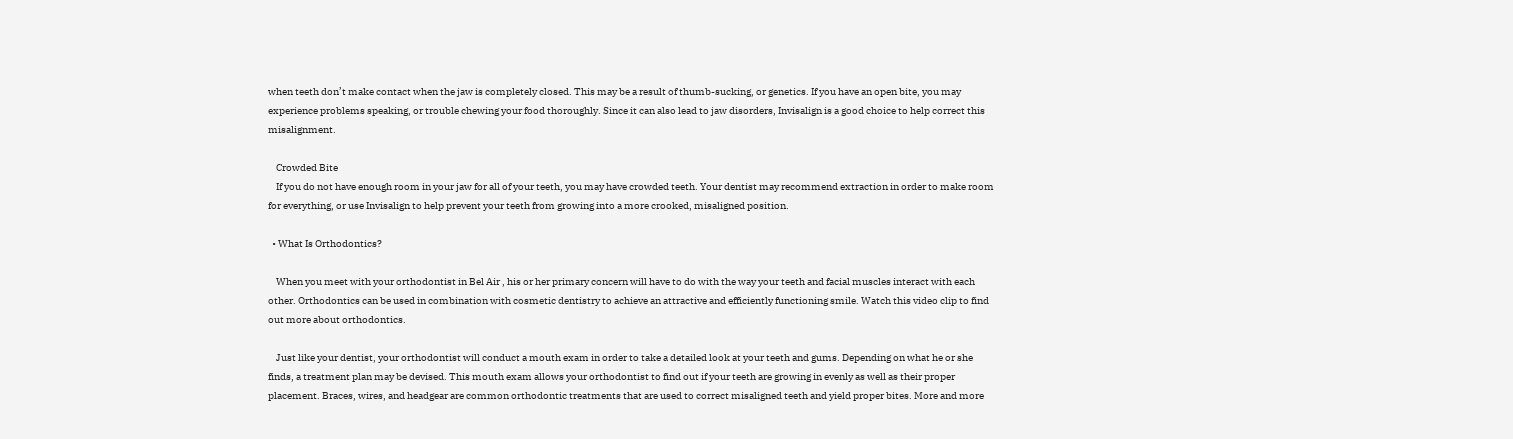when teeth don’t make contact when the jaw is completely closed. This may be a result of thumb-sucking, or genetics. If you have an open bite, you may experience problems speaking, or trouble chewing your food thoroughly. Since it can also lead to jaw disorders, Invisalign is a good choice to help correct this misalignment.

    Crowded Bite
    If you do not have enough room in your jaw for all of your teeth, you may have crowded teeth. Your dentist may recommend extraction in order to make room for everything, or use Invisalign to help prevent your teeth from growing into a more crooked, misaligned position.

  • What Is Orthodontics?

    When you meet with your orthodontist in Bel Air , his or her primary concern will have to do with the way your teeth and facial muscles interact with each other. Orthodontics can be used in combination with cosmetic dentistry to achieve an attractive and efficiently functioning smile. Watch this video clip to find out more about orthodontics.

    Just like your dentist, your orthodontist will conduct a mouth exam in order to take a detailed look at your teeth and gums. Depending on what he or she finds, a treatment plan may be devised. This mouth exam allows your orthodontist to find out if your teeth are growing in evenly as well as their proper placement. Braces, wires, and headgear are common orthodontic treatments that are used to correct misaligned teeth and yield proper bites. More and more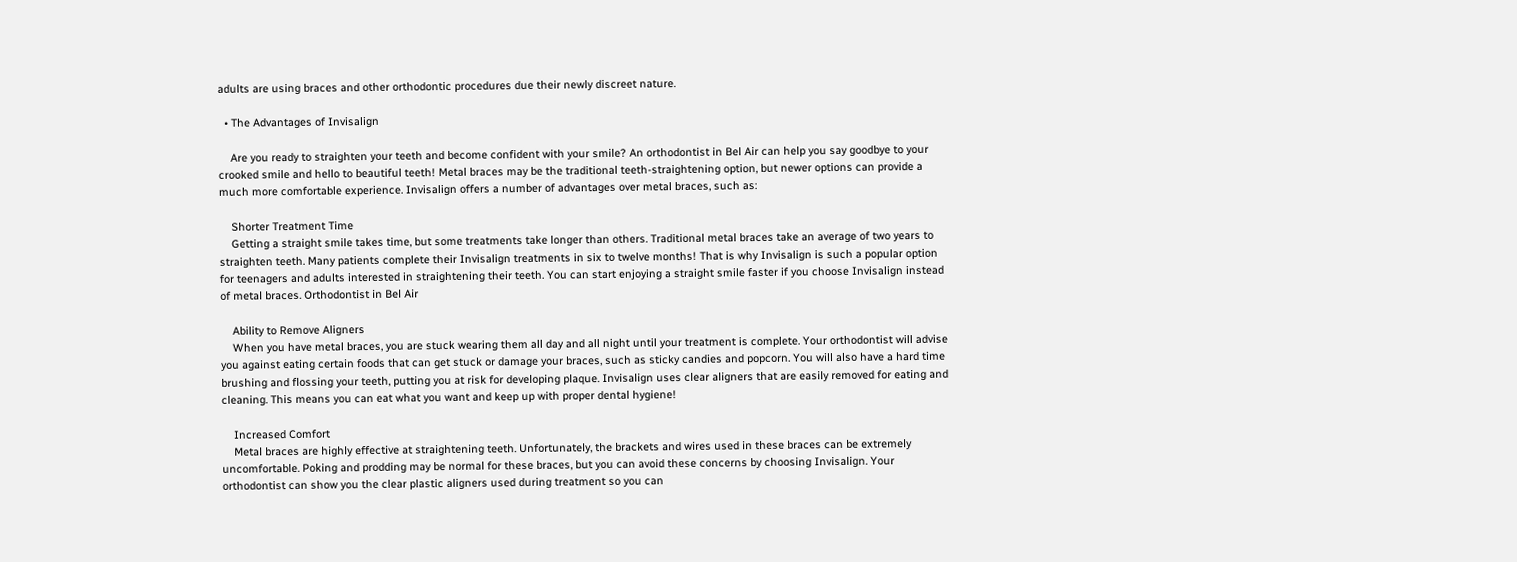adults are using braces and other orthodontic procedures due their newly discreet nature.

  • The Advantages of Invisalign

    Are you ready to straighten your teeth and become confident with your smile? An orthodontist in Bel Air can help you say goodbye to your crooked smile and hello to beautiful teeth! Metal braces may be the traditional teeth-straightening option, but newer options can provide a much more comfortable experience. Invisalign offers a number of advantages over metal braces, such as:

    Shorter Treatment Time
    Getting a straight smile takes time, but some treatments take longer than others. Traditional metal braces take an average of two years to straighten teeth. Many patients complete their Invisalign treatments in six to twelve months! That is why Invisalign is such a popular option for teenagers and adults interested in straightening their teeth. You can start enjoying a straight smile faster if you choose Invisalign instead of metal braces. Orthodontist in Bel Air

    Ability to Remove Aligners
    When you have metal braces, you are stuck wearing them all day and all night until your treatment is complete. Your orthodontist will advise you against eating certain foods that can get stuck or damage your braces, such as sticky candies and popcorn. You will also have a hard time brushing and flossing your teeth, putting you at risk for developing plaque. Invisalign uses clear aligners that are easily removed for eating and cleaning. This means you can eat what you want and keep up with proper dental hygiene!

    Increased Comfort
    Metal braces are highly effective at straightening teeth. Unfortunately, the brackets and wires used in these braces can be extremely uncomfortable. Poking and prodding may be normal for these braces, but you can avoid these concerns by choosing Invisalign. Your orthodontist can show you the clear plastic aligners used during treatment so you can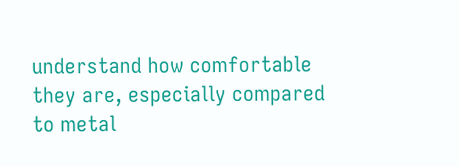understand how comfortable they are, especially compared to metal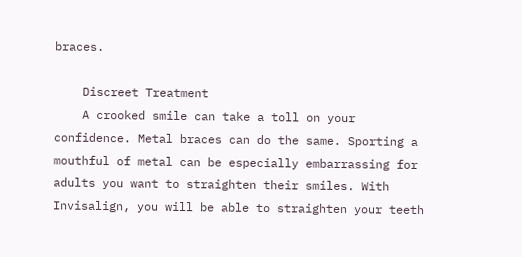braces.

    Discreet Treatment
    A crooked smile can take a toll on your confidence. Metal braces can do the same. Sporting a mouthful of metal can be especially embarrassing for adults you want to straighten their smiles. With Invisalign, you will be able to straighten your teeth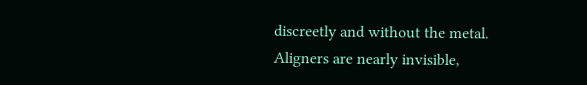discreetly and without the metal. Aligners are nearly invisible,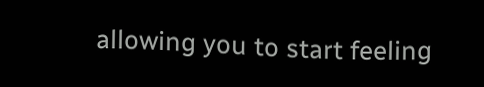allowing you to start feeling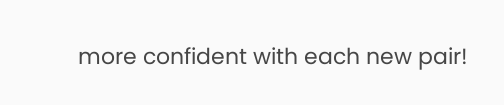more confident with each new pair!